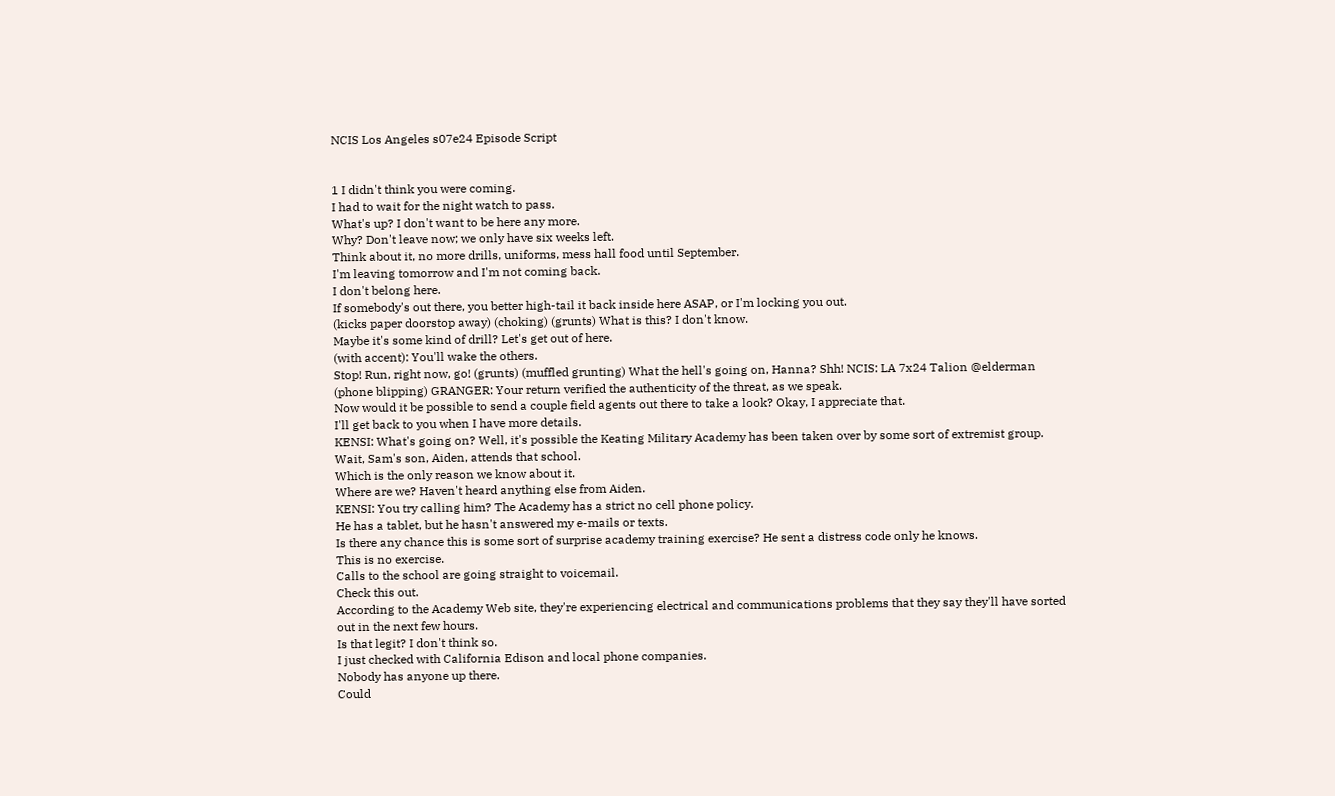NCIS Los Angeles s07e24 Episode Script


1 I didn't think you were coming.
I had to wait for the night watch to pass.
What's up? I don't want to be here any more.
Why? Don't leave now; we only have six weeks left.
Think about it, no more drills, uniforms, mess hall food until September.
I'm leaving tomorrow and I'm not coming back.
I don't belong here.
If somebody's out there, you better high-tail it back inside here ASAP, or I'm locking you out.
(kicks paper doorstop away) (choking) (grunts) What is this? I don't know.
Maybe it's some kind of drill? Let's get out of here.
(with accent): You'll wake the others.
Stop! Run, right now, go! (grunts) (muffled grunting) What the hell's going on, Hanna? Shh! NCIS: LA 7x24 Talion @elderman (phone blipping) GRANGER: Your return verified the authenticity of the threat, as we speak.
Now would it be possible to send a couple field agents out there to take a look? Okay, I appreciate that.
I'll get back to you when I have more details.
KENSI: What's going on? Well, it's possible the Keating Military Academy has been taken over by some sort of extremist group.
Wait, Sam's son, Aiden, attends that school.
Which is the only reason we know about it.
Where are we? Haven't heard anything else from Aiden.
KENSI: You try calling him? The Academy has a strict no cell phone policy.
He has a tablet, but he hasn't answered my e-mails or texts.
Is there any chance this is some sort of surprise academy training exercise? He sent a distress code only he knows.
This is no exercise.
Calls to the school are going straight to voicemail.
Check this out.
According to the Academy Web site, they're experiencing electrical and communications problems that they say they'll have sorted out in the next few hours.
Is that legit? I don't think so.
I just checked with California Edison and local phone companies.
Nobody has anyone up there.
Could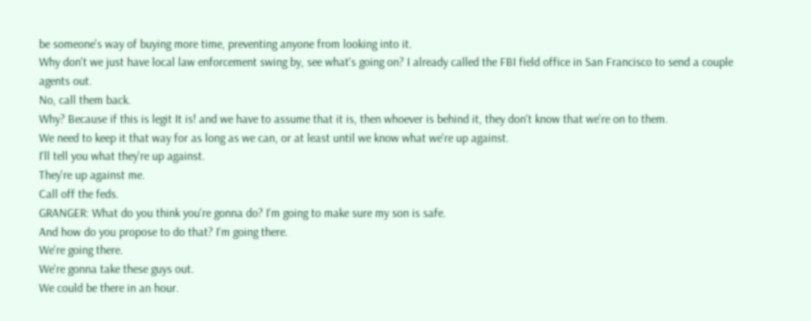be someone's way of buying more time, preventing anyone from looking into it.
Why don't we just have local law enforcement swing by, see what's going on? I already called the FBI field office in San Francisco to send a couple agents out.
No, call them back.
Why? Because if this is legit It is! and we have to assume that it is, then whoever is behind it, they don't know that we're on to them.
We need to keep it that way for as long as we can, or at least until we know what we're up against.
I'll tell you what they're up against.
They're up against me.
Call off the feds.
GRANGER: What do you think you're gonna do? I'm going to make sure my son is safe.
And how do you propose to do that? I'm going there.
We're going there.
We're gonna take these guys out.
We could be there in an hour.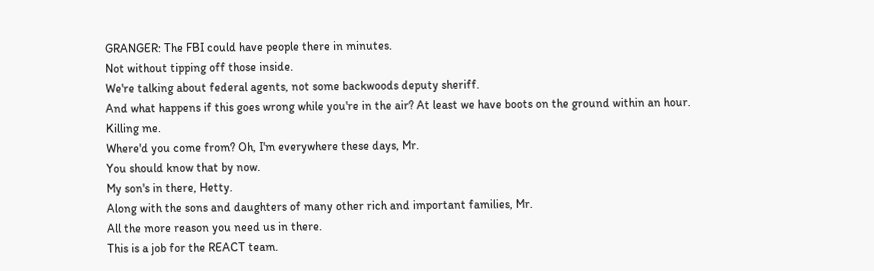GRANGER: The FBI could have people there in minutes.
Not without tipping off those inside.
We're talking about federal agents, not some backwoods deputy sheriff.
And what happens if this goes wrong while you're in the air? At least we have boots on the ground within an hour.
Killing me.
Where'd you come from? Oh, I'm everywhere these days, Mr.
You should know that by now.
My son's in there, Hetty.
Along with the sons and daughters of many other rich and important families, Mr.
All the more reason you need us in there.
This is a job for the REACT team.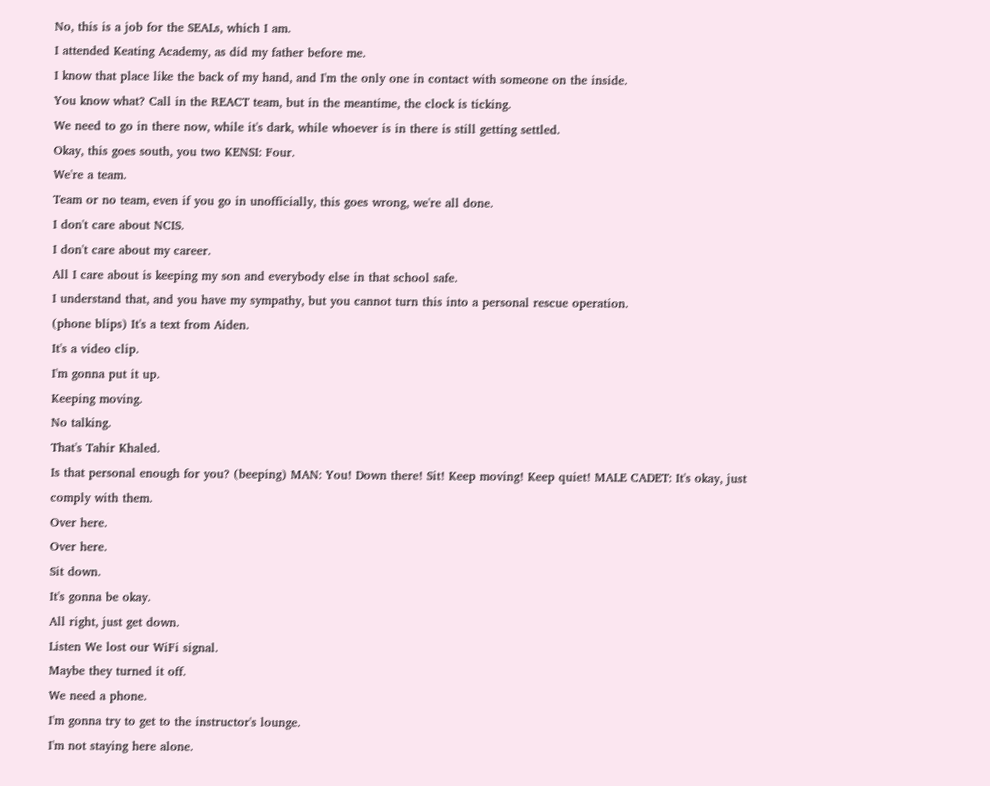No, this is a job for the SEALs, which I am.
I attended Keating Academy, as did my father before me.
I know that place like the back of my hand, and I'm the only one in contact with someone on the inside.
You know what? Call in the REACT team, but in the meantime, the clock is ticking.
We need to go in there now, while it's dark, while whoever is in there is still getting settled.
Okay, this goes south, you two KENSI: Four.
We're a team.
Team or no team, even if you go in unofficially, this goes wrong, we're all done.
I don't care about NCIS.
I don't care about my career.
All I care about is keeping my son and everybody else in that school safe.
I understand that, and you have my sympathy, but you cannot turn this into a personal rescue operation.
(phone blips) It's a text from Aiden.
It's a video clip.
I'm gonna put it up.
Keeping moving.
No talking.
That's Tahir Khaled.
Is that personal enough for you? (beeping) MAN: You! Down there! Sit! Keep moving! Keep quiet! MALE CADET: It's okay, just comply with them.
Over here.
Over here.
Sit down.
It's gonna be okay.
All right, just get down.
Listen We lost our WiFi signal.
Maybe they turned it off.
We need a phone.
I'm gonna try to get to the instructor's lounge.
I'm not staying here alone.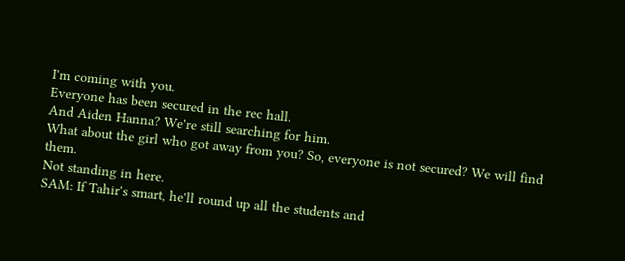I'm coming with you.
Everyone has been secured in the rec hall.
And Aiden Hanna? We're still searching for him.
What about the girl who got away from you? So, everyone is not secured? We will find them.
Not standing in here.
SAM: If Tahir's smart, he'll round up all the students and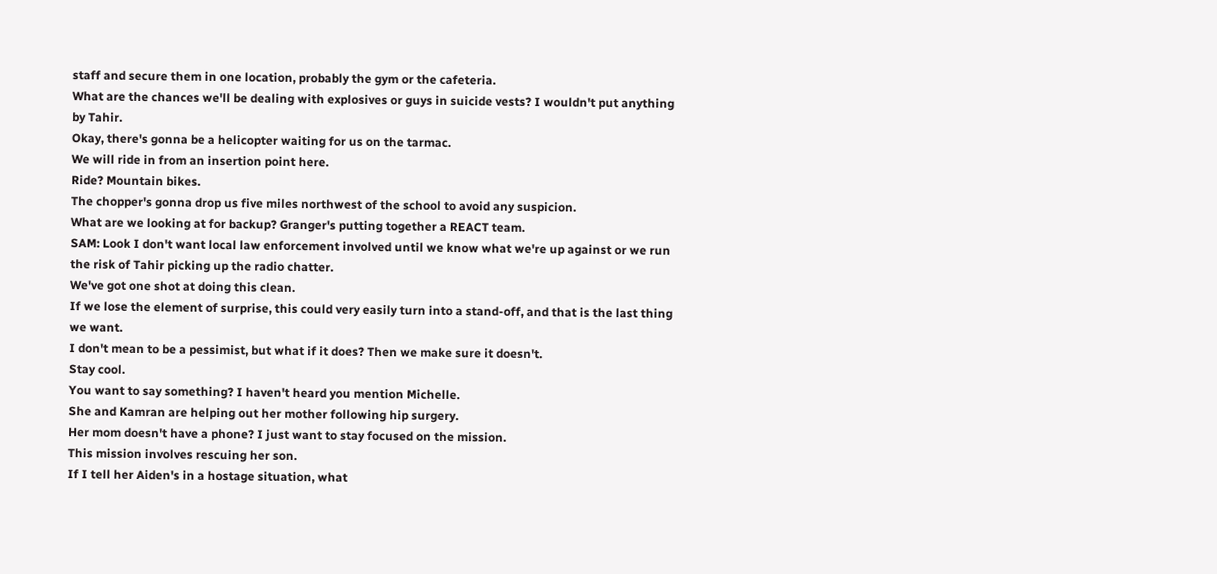staff and secure them in one location, probably the gym or the cafeteria.
What are the chances we'll be dealing with explosives or guys in suicide vests? I wouldn't put anything by Tahir.
Okay, there's gonna be a helicopter waiting for us on the tarmac.
We will ride in from an insertion point here.
Ride? Mountain bikes.
The chopper's gonna drop us five miles northwest of the school to avoid any suspicion.
What are we looking at for backup? Granger's putting together a REACT team.
SAM: Look I don't want local law enforcement involved until we know what we're up against or we run the risk of Tahir picking up the radio chatter.
We've got one shot at doing this clean.
If we lose the element of surprise, this could very easily turn into a stand-off, and that is the last thing we want.
I don't mean to be a pessimist, but what if it does? Then we make sure it doesn't.
Stay cool.
You want to say something? I haven't heard you mention Michelle.
She and Kamran are helping out her mother following hip surgery.
Her mom doesn't have a phone? I just want to stay focused on the mission.
This mission involves rescuing her son.
If I tell her Aiden's in a hostage situation, what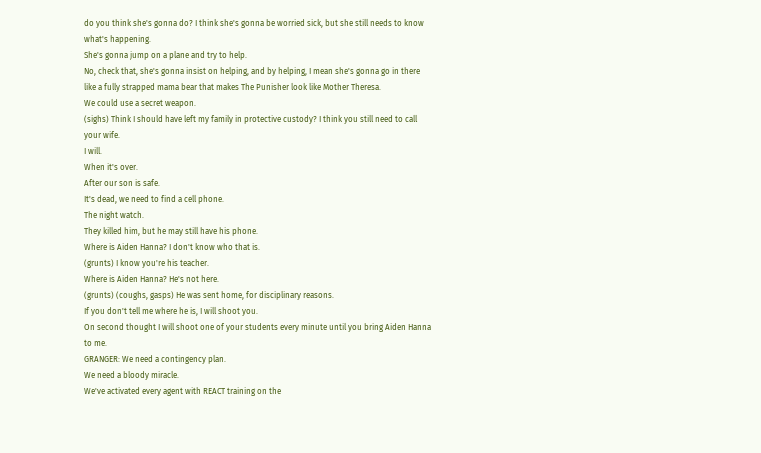do you think she's gonna do? I think she's gonna be worried sick, but she still needs to know what's happening.
She's gonna jump on a plane and try to help.
No, check that, she's gonna insist on helping, and by helping, I mean she's gonna go in there like a fully strapped mama bear that makes The Punisher look like Mother Theresa.
We could use a secret weapon.
(sighs) Think I should have left my family in protective custody? I think you still need to call your wife.
I will.
When it's over.
After our son is safe.
It's dead, we need to find a cell phone.
The night watch.
They killed him, but he may still have his phone.
Where is Aiden Hanna? I don't know who that is.
(grunts) I know you're his teacher.
Where is Aiden Hanna? He's not here.
(grunts) (coughs, gasps) He was sent home, for disciplinary reasons.
If you don't tell me where he is, I will shoot you.
On second thought I will shoot one of your students every minute until you bring Aiden Hanna to me.
GRANGER: We need a contingency plan.
We need a bloody miracle.
We've activated every agent with REACT training on the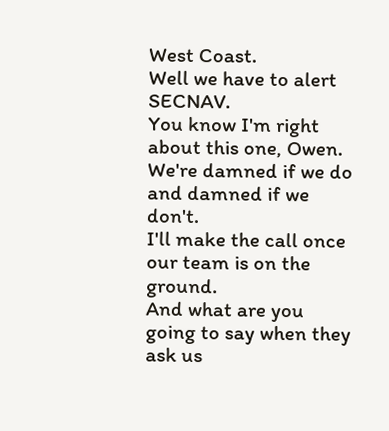West Coast.
Well we have to alert SECNAV.
You know I'm right about this one, Owen.
We're damned if we do and damned if we don't.
I'll make the call once our team is on the ground.
And what are you going to say when they ask us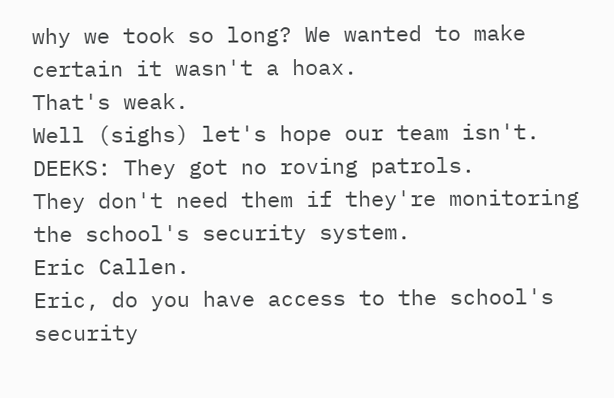why we took so long? We wanted to make certain it wasn't a hoax.
That's weak.
Well (sighs) let's hope our team isn't.
DEEKS: They got no roving patrols.
They don't need them if they're monitoring the school's security system.
Eric Callen.
Eric, do you have access to the school's security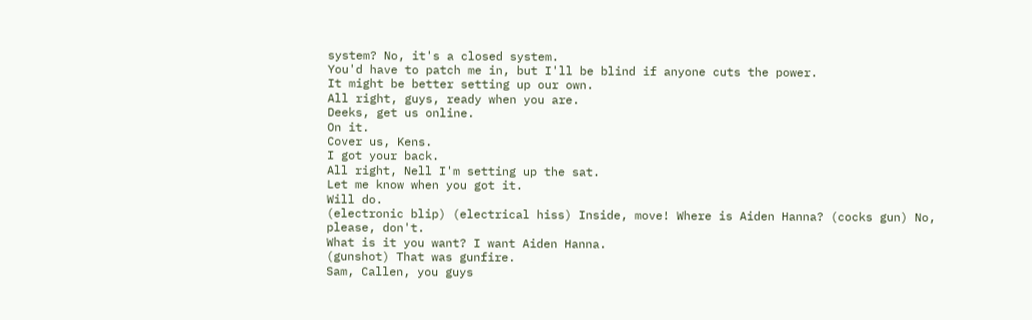system? No, it's a closed system.
You'd have to patch me in, but I'll be blind if anyone cuts the power.
It might be better setting up our own.
All right, guys, ready when you are.
Deeks, get us online.
On it.
Cover us, Kens.
I got your back.
All right, Nell I'm setting up the sat.
Let me know when you got it.
Will do.
(electronic blip) (electrical hiss) Inside, move! Where is Aiden Hanna? (cocks gun) No, please, don't.
What is it you want? I want Aiden Hanna.
(gunshot) That was gunfire.
Sam, Callen, you guys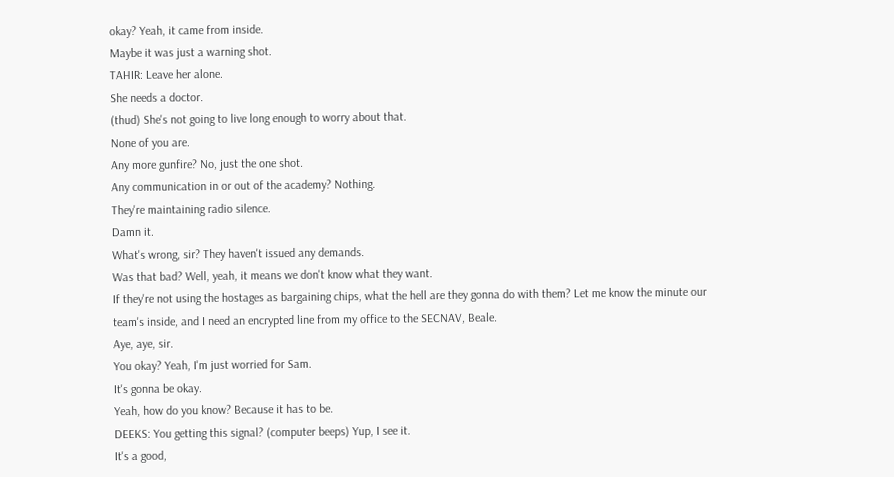okay? Yeah, it came from inside.
Maybe it was just a warning shot.
TAHIR: Leave her alone.
She needs a doctor.
(thud) She's not going to live long enough to worry about that.
None of you are.
Any more gunfire? No, just the one shot.
Any communication in or out of the academy? Nothing.
They're maintaining radio silence.
Damn it.
What's wrong, sir? They haven't issued any demands.
Was that bad? Well, yeah, it means we don't know what they want.
If they're not using the hostages as bargaining chips, what the hell are they gonna do with them? Let me know the minute our team's inside, and I need an encrypted line from my office to the SECNAV, Beale.
Aye, aye, sir.
You okay? Yeah, I'm just worried for Sam.
It's gonna be okay.
Yeah, how do you know? Because it has to be.
DEEKS: You getting this signal? (computer beeps) Yup, I see it.
It's a good,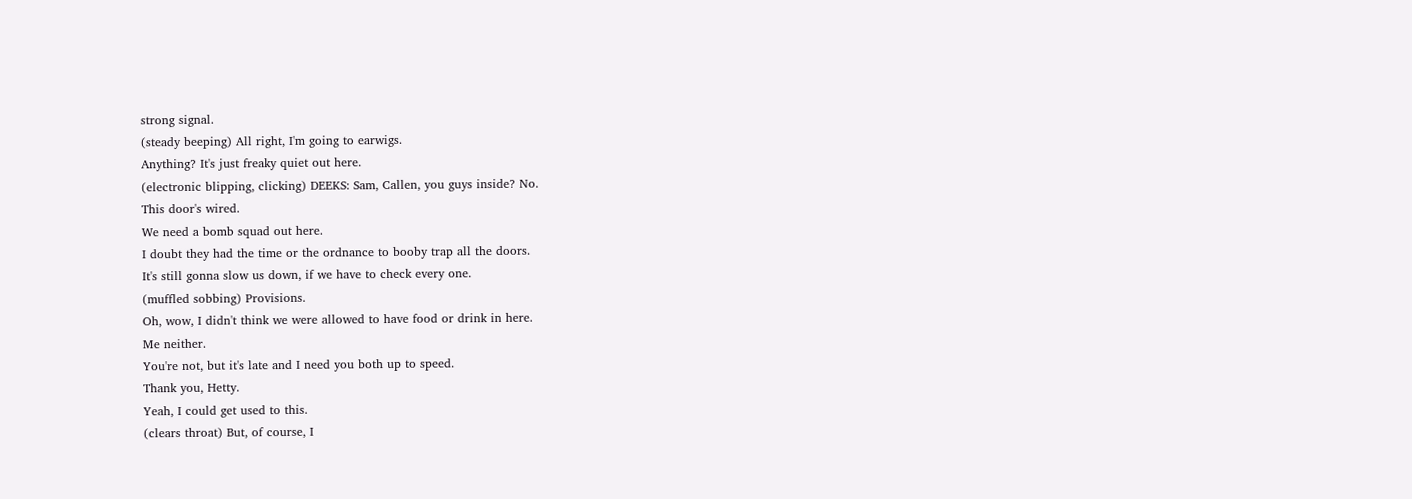strong signal.
(steady beeping) All right, I'm going to earwigs.
Anything? It's just freaky quiet out here.
(electronic blipping, clicking) DEEKS: Sam, Callen, you guys inside? No.
This door's wired.
We need a bomb squad out here.
I doubt they had the time or the ordnance to booby trap all the doors.
It's still gonna slow us down, if we have to check every one.
(muffled sobbing) Provisions.
Oh, wow, I didn't think we were allowed to have food or drink in here.
Me neither.
You're not, but it's late and I need you both up to speed.
Thank you, Hetty.
Yeah, I could get used to this.
(clears throat) But, of course, I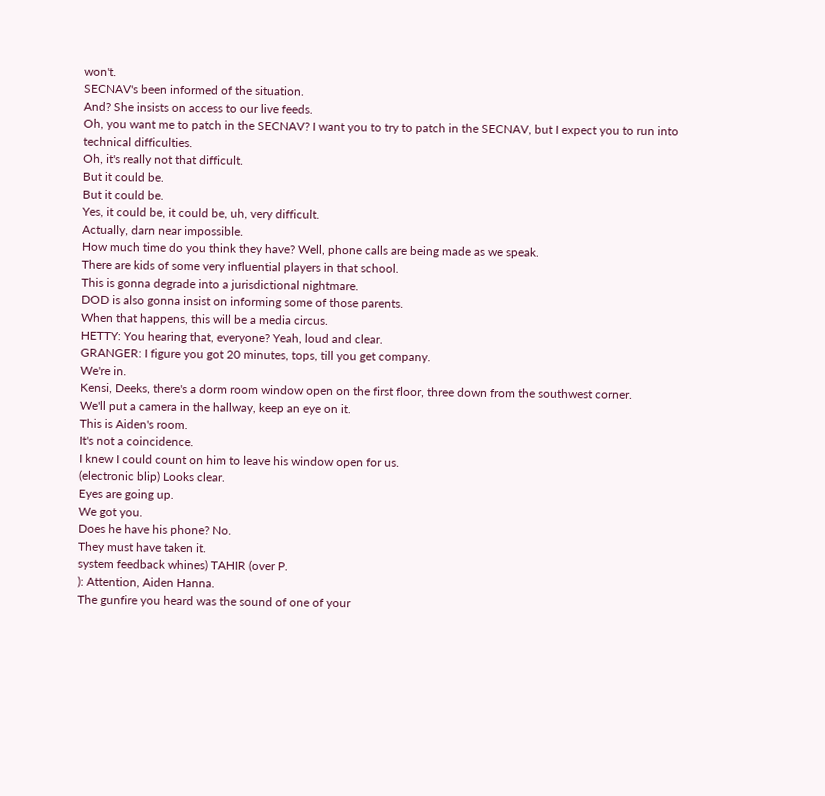won't.
SECNAV's been informed of the situation.
And? She insists on access to our live feeds.
Oh, you want me to patch in the SECNAV? I want you to try to patch in the SECNAV, but I expect you to run into technical difficulties.
Oh, it's really not that difficult.
But it could be.
But it could be.
Yes, it could be, it could be, uh, very difficult.
Actually, darn near impossible.
How much time do you think they have? Well, phone calls are being made as we speak.
There are kids of some very influential players in that school.
This is gonna degrade into a jurisdictional nightmare.
DOD is also gonna insist on informing some of those parents.
When that happens, this will be a media circus.
HETTY: You hearing that, everyone? Yeah, loud and clear.
GRANGER: I figure you got 20 minutes, tops, till you get company.
We're in.
Kensi, Deeks, there's a dorm room window open on the first floor, three down from the southwest corner.
We'll put a camera in the hallway, keep an eye on it.
This is Aiden's room.
It's not a coincidence.
I knew I could count on him to leave his window open for us.
(electronic blip) Looks clear.
Eyes are going up.
We got you.
Does he have his phone? No.
They must have taken it.
system feedback whines) TAHIR (over P.
): Attention, Aiden Hanna.
The gunfire you heard was the sound of one of your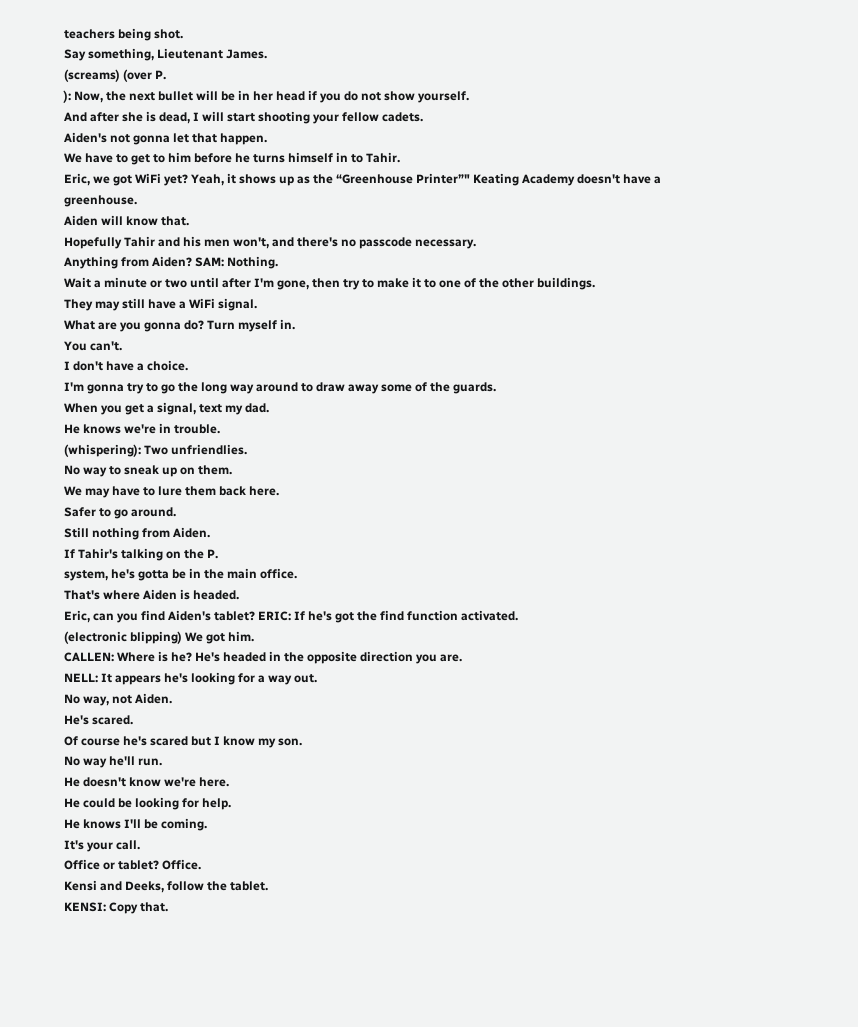teachers being shot.
Say something, Lieutenant James.
(screams) (over P.
): Now, the next bullet will be in her head if you do not show yourself.
And after she is dead, I will start shooting your fellow cadets.
Aiden's not gonna let that happen.
We have to get to him before he turns himself in to Tahir.
Eric, we got WiFi yet? Yeah, it shows up as the “Greenhouse Printer”" Keating Academy doesn't have a greenhouse.
Aiden will know that.
Hopefully Tahir and his men won't, and there's no passcode necessary.
Anything from Aiden? SAM: Nothing.
Wait a minute or two until after I'm gone, then try to make it to one of the other buildings.
They may still have a WiFi signal.
What are you gonna do? Turn myself in.
You can't.
I don't have a choice.
I'm gonna try to go the long way around to draw away some of the guards.
When you get a signal, text my dad.
He knows we're in trouble.
(whispering): Two unfriendlies.
No way to sneak up on them.
We may have to lure them back here.
Safer to go around.
Still nothing from Aiden.
If Tahir's talking on the P.
system, he's gotta be in the main office.
That's where Aiden is headed.
Eric, can you find Aiden's tablet? ERIC: If he's got the find function activated.
(electronic blipping) We got him.
CALLEN: Where is he? He's headed in the opposite direction you are.
NELL: It appears he's looking for a way out.
No way, not Aiden.
He's scared.
Of course he's scared but I know my son.
No way he'll run.
He doesn't know we're here.
He could be looking for help.
He knows I'll be coming.
It's your call.
Office or tablet? Office.
Kensi and Deeks, follow the tablet.
KENSI: Copy that.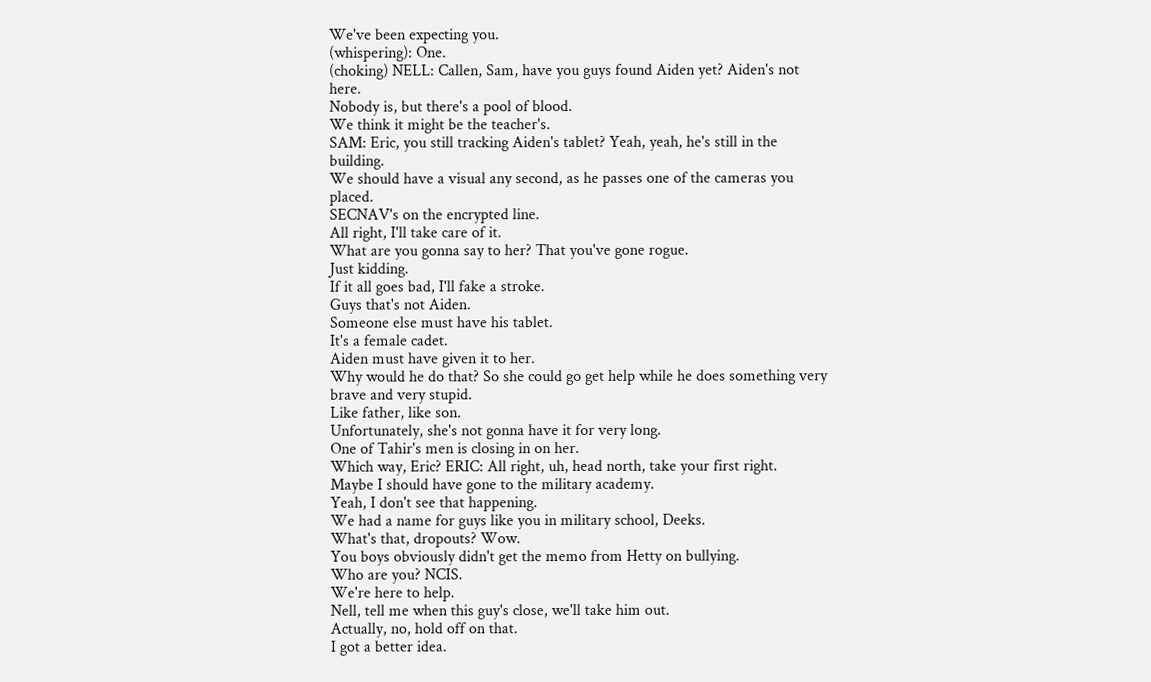We've been expecting you.
(whispering): One.
(choking) NELL: Callen, Sam, have you guys found Aiden yet? Aiden's not here.
Nobody is, but there's a pool of blood.
We think it might be the teacher's.
SAM: Eric, you still tracking Aiden's tablet? Yeah, yeah, he's still in the building.
We should have a visual any second, as he passes one of the cameras you placed.
SECNAV's on the encrypted line.
All right, I'll take care of it.
What are you gonna say to her? That you've gone rogue.
Just kidding.
If it all goes bad, I'll fake a stroke.
Guys that's not Aiden.
Someone else must have his tablet.
It's a female cadet.
Aiden must have given it to her.
Why would he do that? So she could go get help while he does something very brave and very stupid.
Like father, like son.
Unfortunately, she's not gonna have it for very long.
One of Tahir's men is closing in on her.
Which way, Eric? ERIC: All right, uh, head north, take your first right.
Maybe I should have gone to the military academy.
Yeah, I don't see that happening.
We had a name for guys like you in military school, Deeks.
What's that, dropouts? Wow.
You boys obviously didn't get the memo from Hetty on bullying.
Who are you? NCIS.
We're here to help.
Nell, tell me when this guy's close, we'll take him out.
Actually, no, hold off on that.
I got a better idea.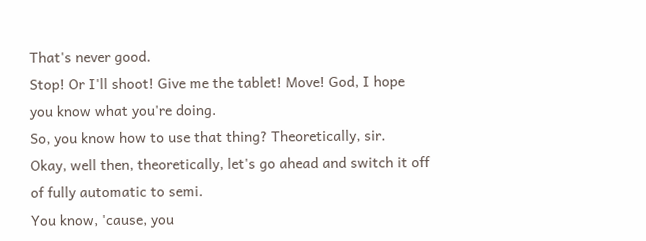That's never good.
Stop! Or I'll shoot! Give me the tablet! Move! God, I hope you know what you're doing.
So, you know how to use that thing? Theoretically, sir.
Okay, well then, theoretically, let's go ahead and switch it off of fully automatic to semi.
You know, 'cause, you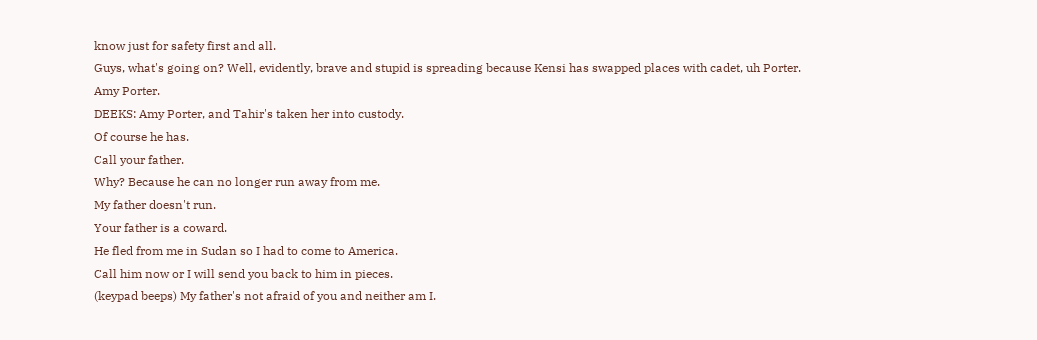know just for safety first and all.
Guys, what's going on? Well, evidently, brave and stupid is spreading because Kensi has swapped places with cadet, uh Porter.
Amy Porter.
DEEKS: Amy Porter, and Tahir's taken her into custody.
Of course he has.
Call your father.
Why? Because he can no longer run away from me.
My father doesn't run.
Your father is a coward.
He fled from me in Sudan so I had to come to America.
Call him now or I will send you back to him in pieces.
(keypad beeps) My father's not afraid of you and neither am I.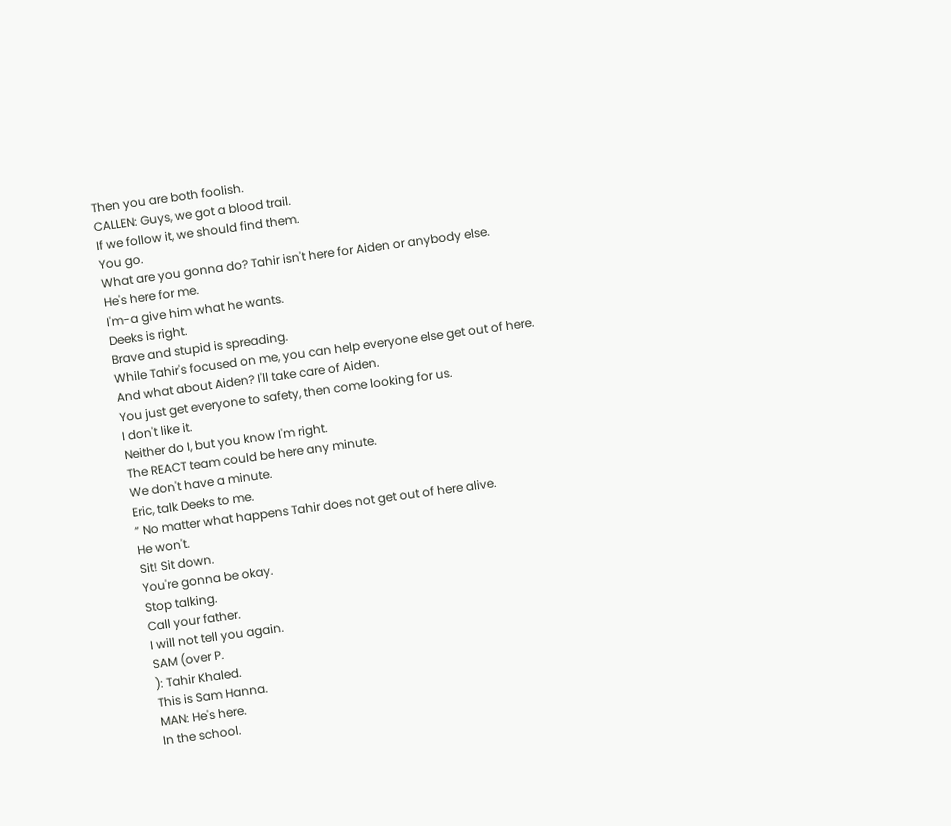Then you are both foolish.
CALLEN: Guys, we got a blood trail.
If we follow it, we should find them.
You go.
What are you gonna do? Tahir isn't here for Aiden or anybody else.
He's here for me.
I'm-a give him what he wants.
Deeks is right.
Brave and stupid is spreading.
While Tahir's focused on me, you can help everyone else get out of here.
And what about Aiden? I'll take care of Aiden.
You just get everyone to safety, then come looking for us.
I don't like it.
Neither do I, but you know I'm right.
The REACT team could be here any minute.
We don't have a minute.
Eric, talk Deeks to me.
” No matter what happens Tahir does not get out of here alive.
He won't.
Sit! Sit down.
You're gonna be okay.
Stop talking.
Call your father.
I will not tell you again.
SAM (over P.
): Tahir Khaled.
This is Sam Hanna.
MAN: He's here.
In the school.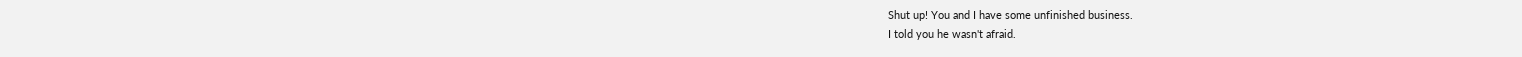Shut up! You and I have some unfinished business.
I told you he wasn't afraid.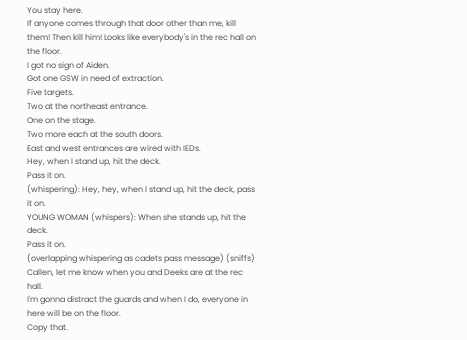You stay here.
If anyone comes through that door other than me, kill them! Then kill him! Looks like everybody's in the rec hall on the floor.
I got no sign of Aiden.
Got one GSW in need of extraction.
Five targets.
Two at the northeast entrance.
One on the stage.
Two more each at the south doors.
East and west entrances are wired with IEDs.
Hey, when I stand up, hit the deck.
Pass it on.
(whispering): Hey, hey, when I stand up, hit the deck, pass it on.
YOUNG WOMAN (whispers): When she stands up, hit the deck.
Pass it on.
(overlapping whispering as cadets pass message) (sniffs) Callen, let me know when you and Deeks are at the rec hall.
I'm gonna distract the guards and when I do, everyone in here will be on the floor.
Copy that.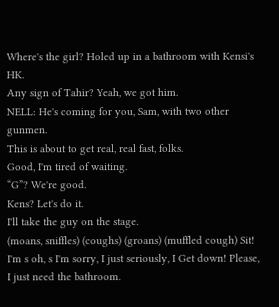Where's the girl? Holed up in a bathroom with Kensi's HK.
Any sign of Tahir? Yeah, we got him.
NELL: He's coming for you, Sam, with two other gunmen.
This is about to get real, real fast, folks.
Good, I'm tired of waiting.
“G”? We're good.
Kens? Let's do it.
I'll take the guy on the stage.
(moans, sniffles) (coughs) (groans) (muffled cough) Sit! I'm s oh, s I'm sorry, I just seriously, I Get down! Please, I just need the bathroom.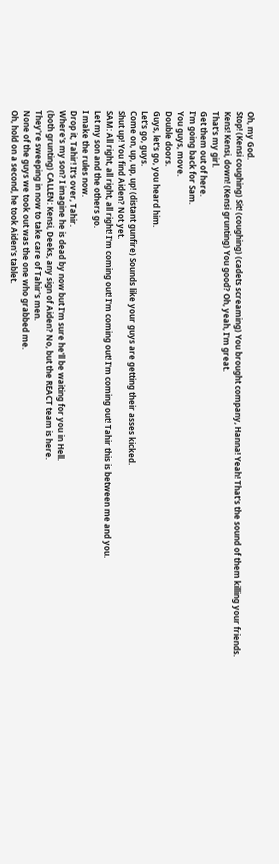Oh, my God.
Stop! (Kensi coughing) Sit! (coughing) (cadets screaming) You brought company, Hanna! Yeah! That's the sound of them killing your friends.
Kens! Kensi, down! (Kensi grunting) You good? Oh, yeah, I'm great.
That's my girl.
Get them out of here.
I'm going back for Sam.
You guys, move.
Double doors.
Guys, let's go, you heard him.
Let's go, guys.
Come on, up, up, up! (distant gunfire) Sounds like your guys are getting their asses kicked.
Shut up! You find Aiden? Not yet.
SAM: All right, all right, all right! I'm coming out! I'm coming out! I'm coming out! Tahir this is between me and you.
Let my son and the others go.
I make the rules now.
Drop it, Tahir! It's over, Tahir.
Where's my son? I imagine he is dead by now but I'm sure he'll be waiting for you in Hell.
(both grunting) CALLEN: Kensi, Deeks, any sign of Aiden? No, but the REACT team is here.
They're sweeping in now to take care of Tahir's men.
None of the guys we took out was the one who grabbed me.
Oh, hold on a second, he took Aiden's tablet.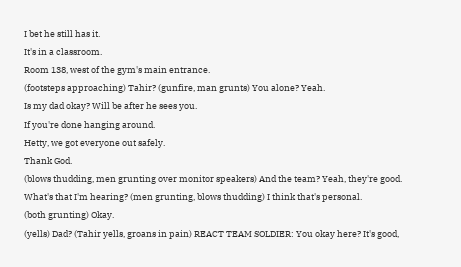I bet he still has it.
It's in a classroom.
Room 138, west of the gym's main entrance.
(footsteps approaching) Tahir? (gunfire, man grunts) You alone? Yeah.
Is my dad okay? Will be after he sees you.
If you're done hanging around.
Hetty, we got everyone out safely.
Thank God.
(blows thudding, men grunting over monitor speakers) And the team? Yeah, they're good.
What's that I'm hearing? (men grunting, blows thudding) I think that's personal.
(both grunting) Okay.
(yells) Dad? (Tahir yells, groans in pain) REACT TEAM SOLDIER: You okay here? It's good,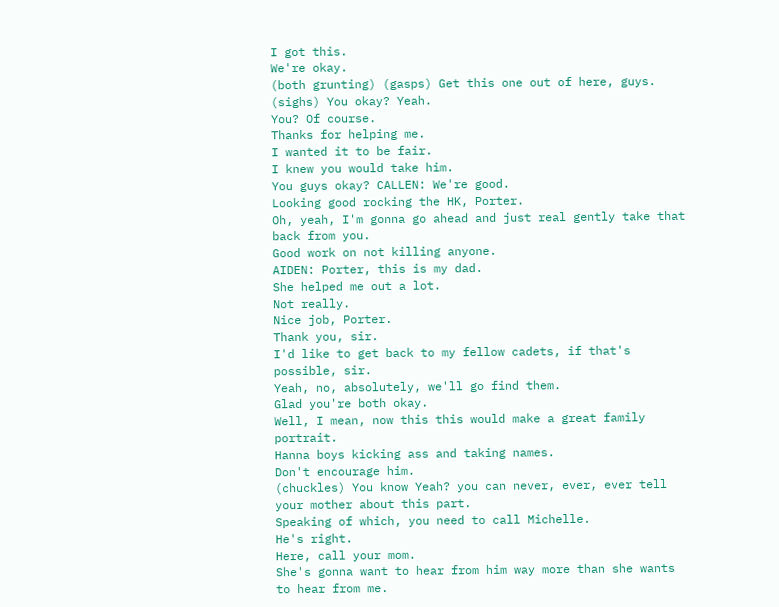I got this.
We're okay.
(both grunting) (gasps) Get this one out of here, guys.
(sighs) You okay? Yeah.
You? Of course.
Thanks for helping me.
I wanted it to be fair.
I knew you would take him.
You guys okay? CALLEN: We're good.
Looking good rocking the HK, Porter.
Oh, yeah, I'm gonna go ahead and just real gently take that back from you.
Good work on not killing anyone.
AIDEN: Porter, this is my dad.
She helped me out a lot.
Not really.
Nice job, Porter.
Thank you, sir.
I'd like to get back to my fellow cadets, if that's possible, sir.
Yeah, no, absolutely, we'll go find them.
Glad you're both okay.
Well, I mean, now this this would make a great family portrait.
Hanna boys kicking ass and taking names.
Don't encourage him.
(chuckles) You know Yeah? you can never, ever, ever tell your mother about this part.
Speaking of which, you need to call Michelle.
He's right.
Here, call your mom.
She's gonna want to hear from him way more than she wants to hear from me.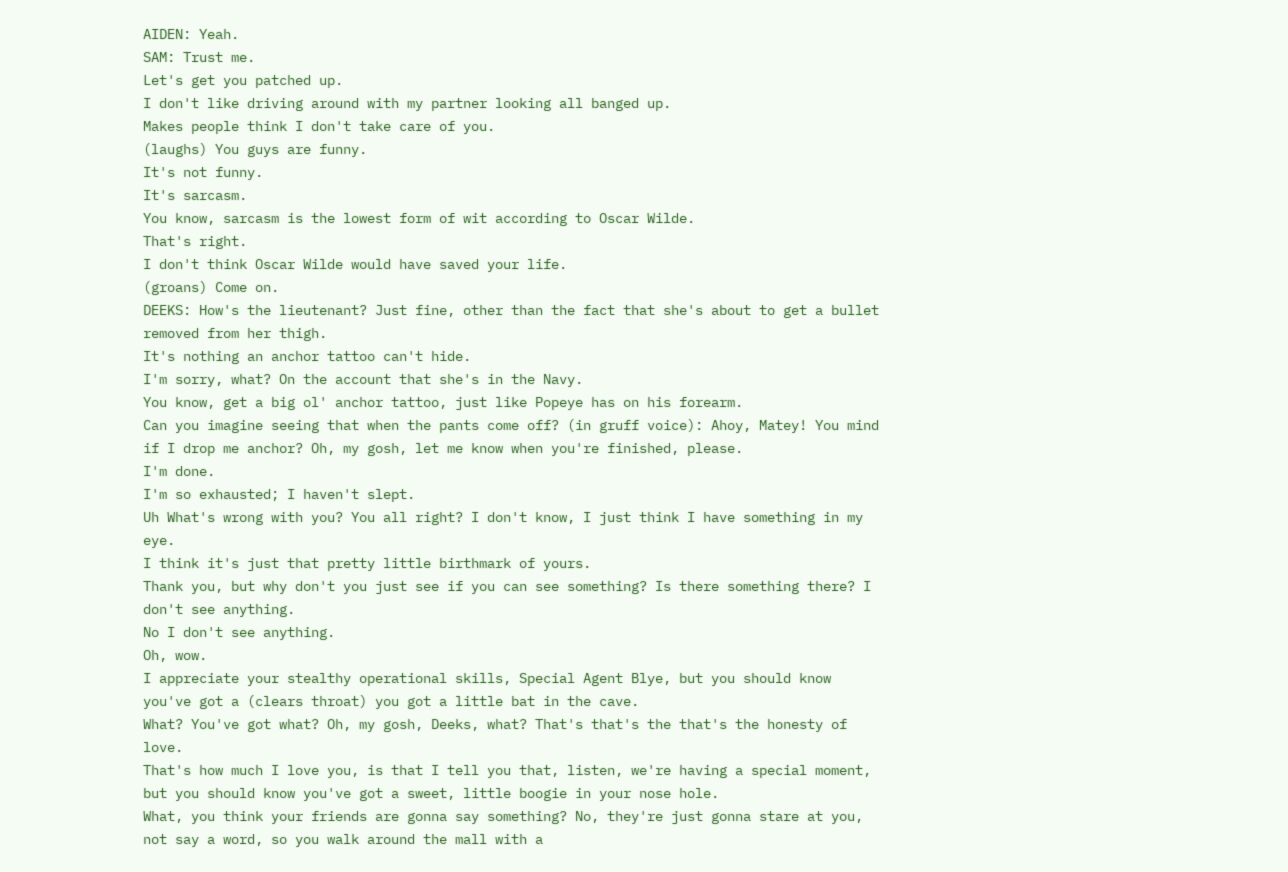AIDEN: Yeah.
SAM: Trust me.
Let's get you patched up.
I don't like driving around with my partner looking all banged up.
Makes people think I don't take care of you.
(laughs) You guys are funny.
It's not funny.
It's sarcasm.
You know, sarcasm is the lowest form of wit according to Oscar Wilde.
That's right.
I don't think Oscar Wilde would have saved your life.
(groans) Come on.
DEEKS: How's the lieutenant? Just fine, other than the fact that she's about to get a bullet removed from her thigh.
It's nothing an anchor tattoo can't hide.
I'm sorry, what? On the account that she's in the Navy.
You know, get a big ol' anchor tattoo, just like Popeye has on his forearm.
Can you imagine seeing that when the pants come off? (in gruff voice): Ahoy, Matey! You mind if I drop me anchor? Oh, my gosh, let me know when you're finished, please.
I'm done.
I'm so exhausted; I haven't slept.
Uh What's wrong with you? You all right? I don't know, I just think I have something in my eye.
I think it's just that pretty little birthmark of yours.
Thank you, but why don't you just see if you can see something? Is there something there? I don't see anything.
No I don't see anything.
Oh, wow.
I appreciate your stealthy operational skills, Special Agent Blye, but you should know you've got a (clears throat) you got a little bat in the cave.
What? You've got what? Oh, my gosh, Deeks, what? That's that's the that's the honesty of love.
That's how much I love you, is that I tell you that, listen, we're having a special moment, but you should know you've got a sweet, little boogie in your nose hole.
What, you think your friends are gonna say something? No, they're just gonna stare at you, not say a word, so you walk around the mall with a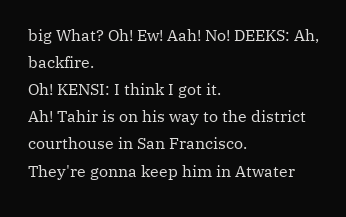big What? Oh! Ew! Aah! No! DEEKS: Ah, backfire.
Oh! KENSI: I think I got it.
Ah! Tahir is on his way to the district courthouse in San Francisco.
They're gonna keep him in Atwater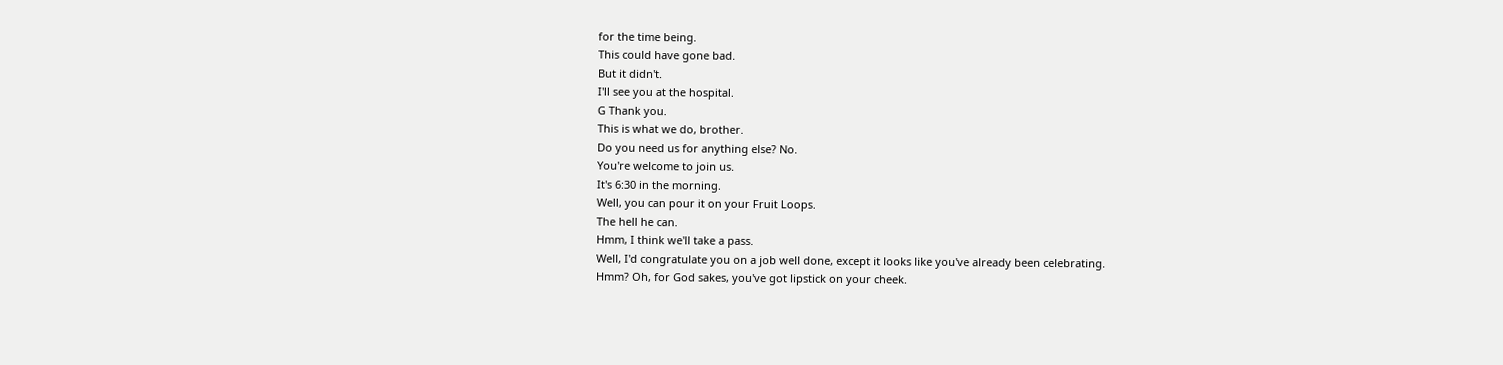for the time being.
This could have gone bad.
But it didn't.
I'll see you at the hospital.
G Thank you.
This is what we do, brother.
Do you need us for anything else? No.
You're welcome to join us.
It's 6:30 in the morning.
Well, you can pour it on your Fruit Loops.
The hell he can.
Hmm, I think we'll take a pass.
Well, I'd congratulate you on a job well done, except it looks like you've already been celebrating.
Hmm? Oh, for God sakes, you've got lipstick on your cheek.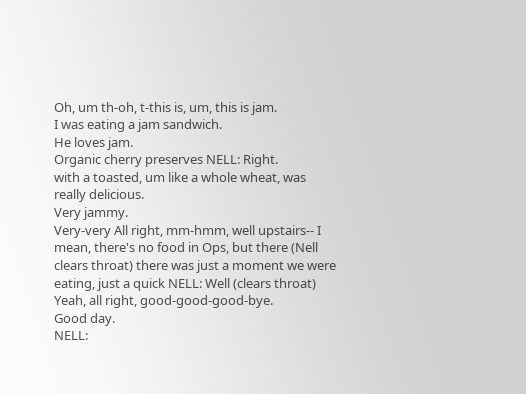Oh, um th-oh, t-this is, um, this is jam.
I was eating a jam sandwich.
He loves jam.
Organic cherry preserves NELL: Right.
with a toasted, um like a whole wheat, was really delicious.
Very jammy.
Very-very All right, mm-hmm, well upstairs-- I mean, there's no food in Ops, but there (Nell clears throat) there was just a moment we were eating, just a quick NELL: Well (clears throat) Yeah, all right, good-good-good-bye.
Good day.
NELL: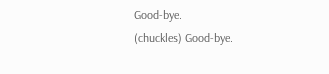Good-bye.
(chuckles) Good-bye.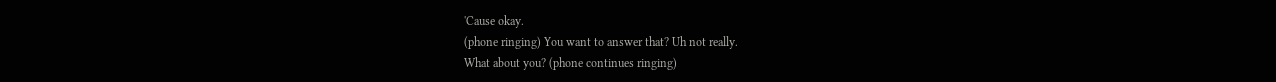'Cause okay.
(phone ringing) You want to answer that? Uh not really.
What about you? (phone continues ringing)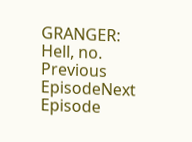GRANGER: Hell, no.
Previous EpisodeNext Episode